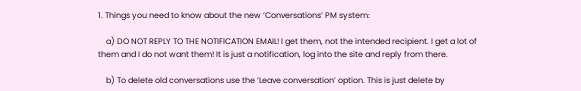1. Things you need to know about the new ‘Conversations’ PM system:

    a) DO NOT REPLY TO THE NOTIFICATION EMAIL! I get them, not the intended recipient. I get a lot of them and I do not want them! It is just a notification, log into the site and reply from there.

    b) To delete old conversations use the ‘Leave conversation’ option. This is just delete by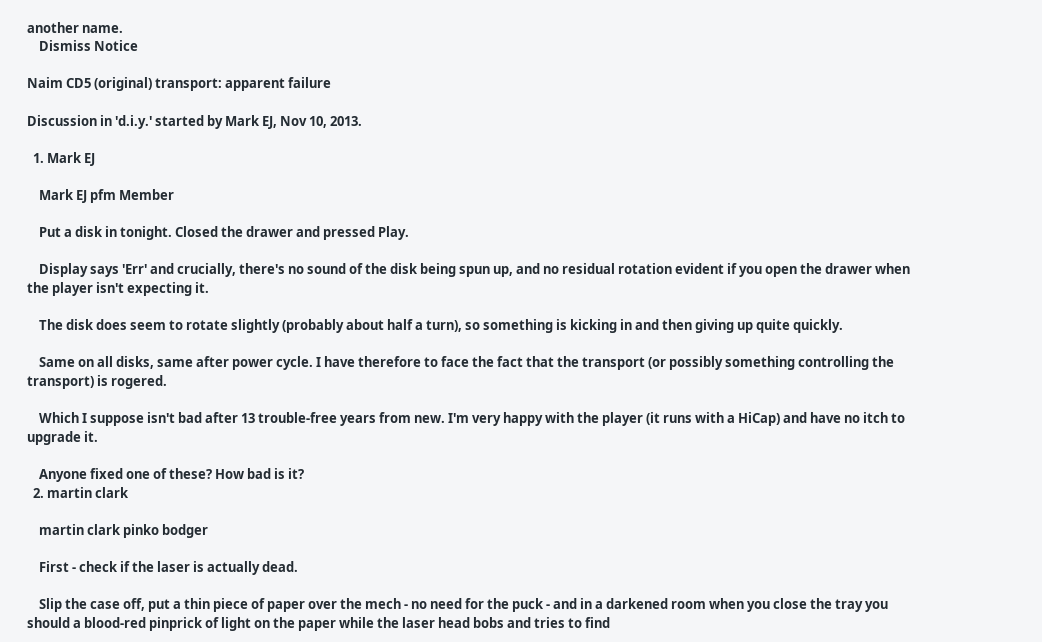another name.
    Dismiss Notice

Naim CD5 (original) transport: apparent failure

Discussion in 'd.i.y.' started by Mark EJ, Nov 10, 2013.

  1. Mark EJ

    Mark EJ pfm Member

    Put a disk in tonight. Closed the drawer and pressed Play.

    Display says 'Err' and crucially, there's no sound of the disk being spun up, and no residual rotation evident if you open the drawer when the player isn't expecting it.

    The disk does seem to rotate slightly (probably about half a turn), so something is kicking in and then giving up quite quickly.

    Same on all disks, same after power cycle. I have therefore to face the fact that the transport (or possibly something controlling the transport) is rogered.

    Which I suppose isn't bad after 13 trouble-free years from new. I'm very happy with the player (it runs with a HiCap) and have no itch to upgrade it.

    Anyone fixed one of these? How bad is it?
  2. martin clark

    martin clark pinko bodger

    First - check if the laser is actually dead.

    Slip the case off, put a thin piece of paper over the mech - no need for the puck - and in a darkened room when you close the tray you should a blood-red pinprick of light on the paper while the laser head bobs and tries to find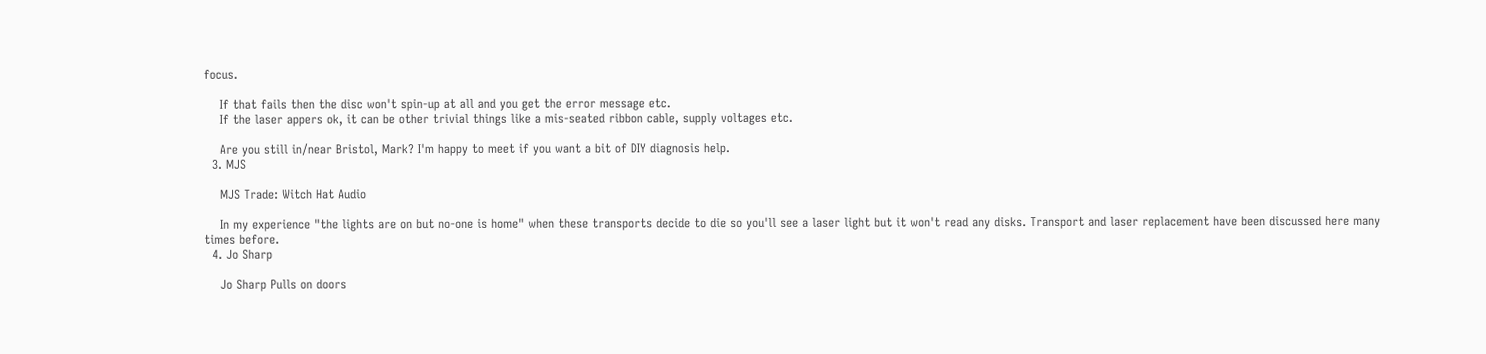focus.

    If that fails then the disc won't spin-up at all and you get the error message etc.
    If the laser appers ok, it can be other trivial things like a mis-seated ribbon cable, supply voltages etc.

    Are you still in/near Bristol, Mark? I'm happy to meet if you want a bit of DIY diagnosis help.
  3. MJS

    MJS Trade: Witch Hat Audio

    In my experience "the lights are on but no-one is home" when these transports decide to die so you'll see a laser light but it won't read any disks. Transport and laser replacement have been discussed here many times before.
  4. Jo Sharp

    Jo Sharp Pulls on doors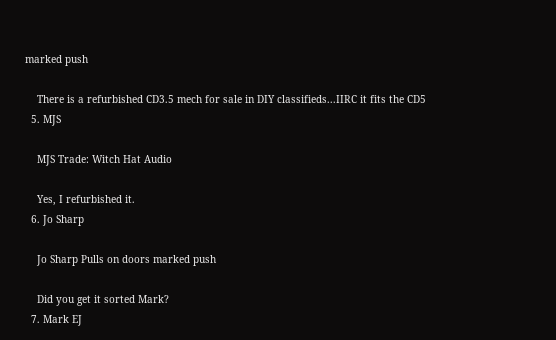marked push

    There is a refurbished CD3.5 mech for sale in DIY classifieds...IIRC it fits the CD5
  5. MJS

    MJS Trade: Witch Hat Audio

    Yes, I refurbished it.
  6. Jo Sharp

    Jo Sharp Pulls on doors marked push

    Did you get it sorted Mark?
  7. Mark EJ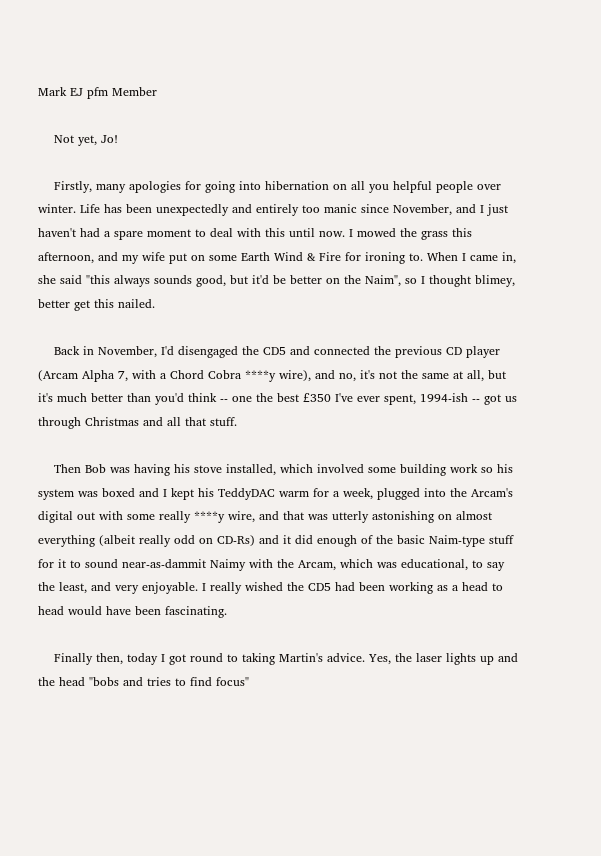Mark EJ pfm Member

    Not yet, Jo!

    Firstly, many apologies for going into hibernation on all you helpful people over winter. Life has been unexpectedly and entirely too manic since November, and I just haven't had a spare moment to deal with this until now. I mowed the grass this afternoon, and my wife put on some Earth Wind & Fire for ironing to. When I came in, she said "this always sounds good, but it'd be better on the Naim", so I thought blimey, better get this nailed.

    Back in November, I'd disengaged the CD5 and connected the previous CD player (Arcam Alpha 7, with a Chord Cobra ****y wire), and no, it's not the same at all, but it's much better than you'd think -- one the best £350 I've ever spent, 1994-ish -- got us through Christmas and all that stuff.

    Then Bob was having his stove installed, which involved some building work so his system was boxed and I kept his TeddyDAC warm for a week, plugged into the Arcam's digital out with some really ****y wire, and that was utterly astonishing on almost everything (albeit really odd on CD-Rs) and it did enough of the basic Naim-type stuff for it to sound near-as-dammit Naimy with the Arcam, which was educational, to say the least, and very enjoyable. I really wished the CD5 had been working as a head to head would have been fascinating.

    Finally then, today I got round to taking Martin's advice. Yes, the laser lights up and the head "bobs and tries to find focus"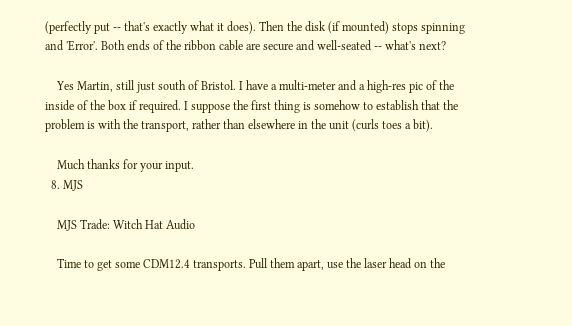(perfectly put -- that's exactly what it does). Then the disk (if mounted) stops spinning and 'Error'. Both ends of the ribbon cable are secure and well-seated -- what's next?

    Yes Martin, still just south of Bristol. I have a multi-meter and a high-res pic of the inside of the box if required. I suppose the first thing is somehow to establish that the problem is with the transport, rather than elsewhere in the unit (curls toes a bit).

    Much thanks for your input.
  8. MJS

    MJS Trade: Witch Hat Audio

    Time to get some CDM12.4 transports. Pull them apart, use the laser head on the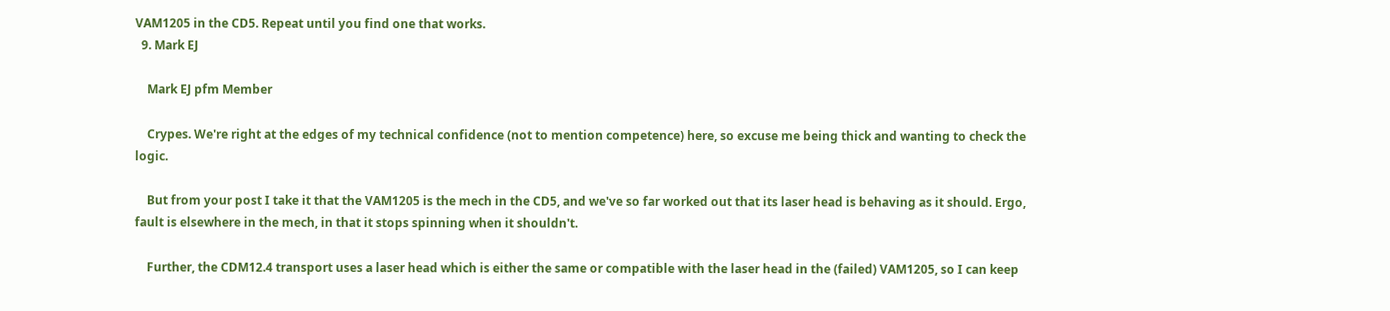VAM1205 in the CD5. Repeat until you find one that works.
  9. Mark EJ

    Mark EJ pfm Member

    Crypes. We're right at the edges of my technical confidence (not to mention competence) here, so excuse me being thick and wanting to check the logic.

    But from your post I take it that the VAM1205 is the mech in the CD5, and we've so far worked out that its laser head is behaving as it should. Ergo, fault is elsewhere in the mech, in that it stops spinning when it shouldn't.

    Further, the CDM12.4 transport uses a laser head which is either the same or compatible with the laser head in the (failed) VAM1205, so I can keep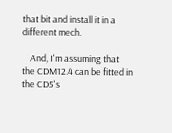that bit and install it in a different mech.

    And, I'm assuming that the CDM12.4 can be fitted in the CD5's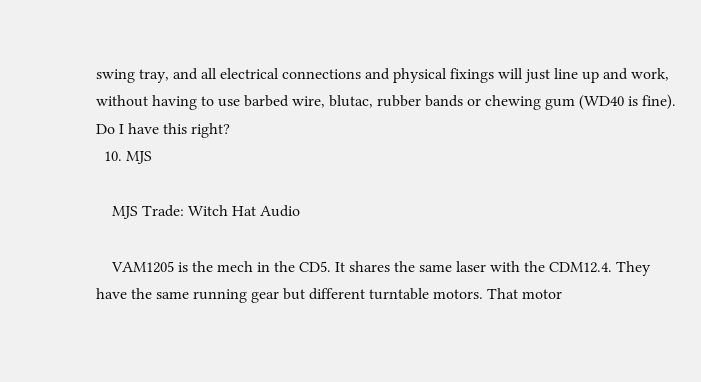swing tray, and all electrical connections and physical fixings will just line up and work, without having to use barbed wire, blutac, rubber bands or chewing gum (WD40 is fine). Do I have this right?
  10. MJS

    MJS Trade: Witch Hat Audio

    VAM1205 is the mech in the CD5. It shares the same laser with the CDM12.4. They have the same running gear but different turntable motors. That motor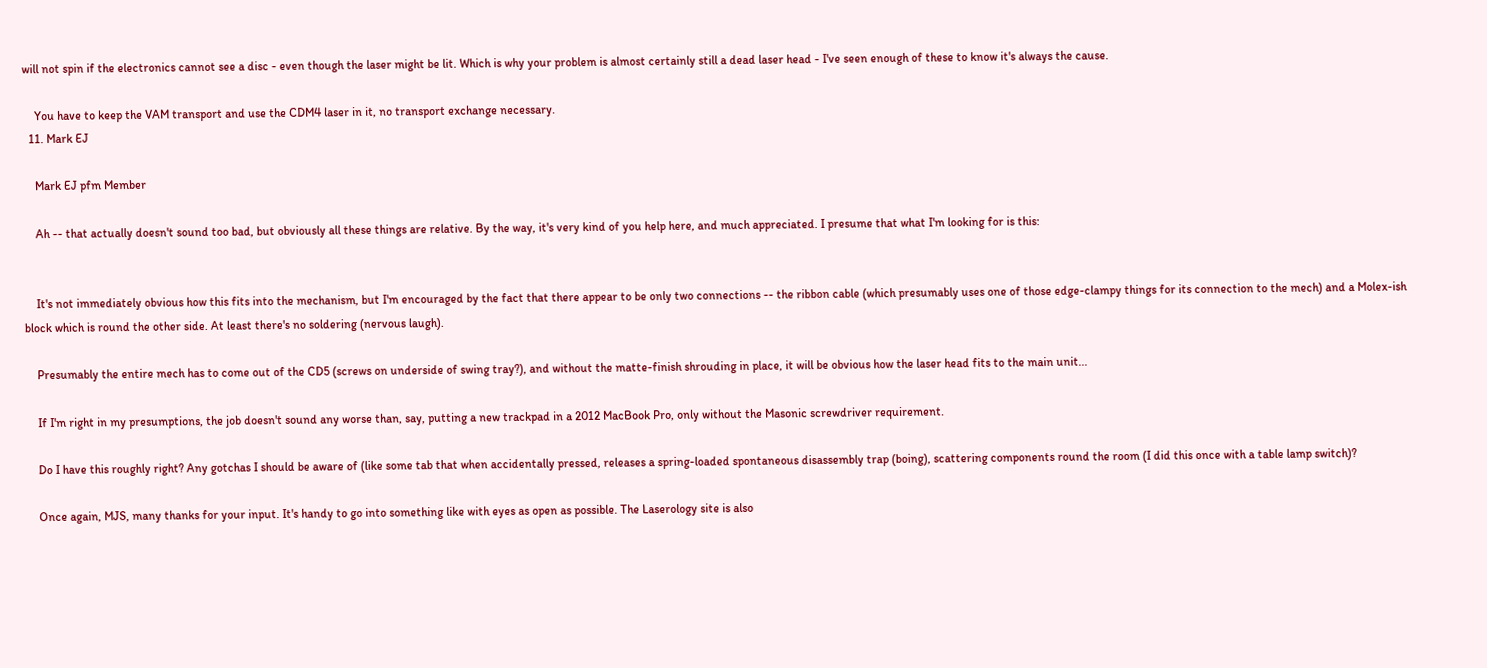will not spin if the electronics cannot see a disc - even though the laser might be lit. Which is why your problem is almost certainly still a dead laser head - I've seen enough of these to know it's always the cause.

    You have to keep the VAM transport and use the CDM4 laser in it, no transport exchange necessary.
  11. Mark EJ

    Mark EJ pfm Member

    Ah -- that actually doesn't sound too bad, but obviously all these things are relative. By the way, it's very kind of you help here, and much appreciated. I presume that what I'm looking for is this:


    It's not immediately obvious how this fits into the mechanism, but I'm encouraged by the fact that there appear to be only two connections -- the ribbon cable (which presumably uses one of those edge-clampy things for its connection to the mech) and a Molex-ish block which is round the other side. At least there's no soldering (nervous laugh).

    Presumably the entire mech has to come out of the CD5 (screws on underside of swing tray?), and without the matte-finish shrouding in place, it will be obvious how the laser head fits to the main unit...

    If I'm right in my presumptions, the job doesn't sound any worse than, say, putting a new trackpad in a 2012 MacBook Pro, only without the Masonic screwdriver requirement.

    Do I have this roughly right? Any gotchas I should be aware of (like some tab that when accidentally pressed, releases a spring-loaded spontaneous disassembly trap (boing), scattering components round the room (I did this once with a table lamp switch)?

    Once again, MJS, many thanks for your input. It's handy to go into something like with eyes as open as possible. The Laserology site is also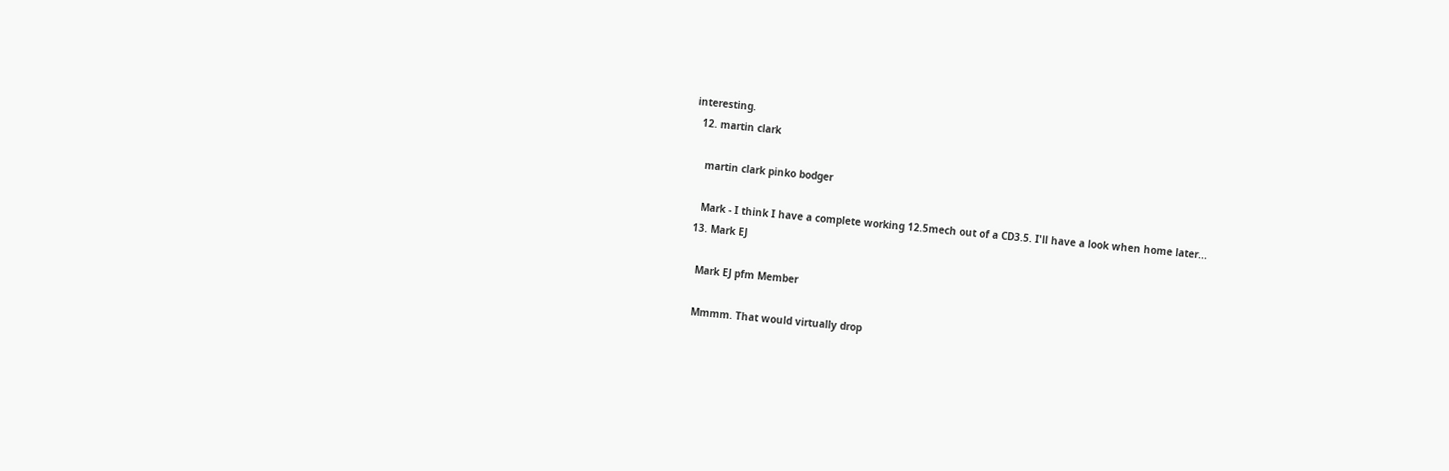interesting.
  12. martin clark

    martin clark pinko bodger

    Mark - I think I have a complete working 12.5mech out of a CD3.5. I'll have a look when home later...
  13. Mark EJ

    Mark EJ pfm Member

    Mmmm. That would virtually drop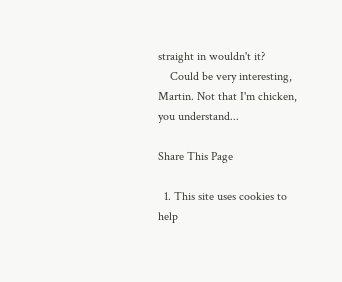straight in wouldn't it?
    Could be very interesting, Martin. Not that I'm chicken, you understand...

Share This Page

  1. This site uses cookies to help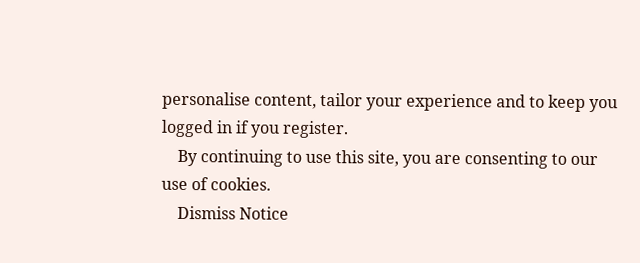personalise content, tailor your experience and to keep you logged in if you register.
    By continuing to use this site, you are consenting to our use of cookies.
    Dismiss Notice